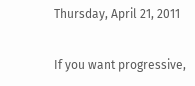Thursday, April 21, 2011

If you want progressive,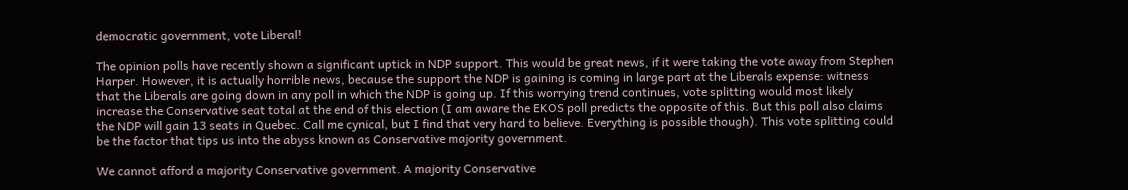democratic government, vote Liberal!

The opinion polls have recently shown a significant uptick in NDP support. This would be great news, if it were taking the vote away from Stephen Harper. However, it is actually horrible news, because the support the NDP is gaining is coming in large part at the Liberals expense: witness that the Liberals are going down in any poll in which the NDP is going up. If this worrying trend continues, vote splitting would most likely increase the Conservative seat total at the end of this election (I am aware the EKOS poll predicts the opposite of this. But this poll also claims the NDP will gain 13 seats in Quebec. Call me cynical, but I find that very hard to believe. Everything is possible though). This vote splitting could be the factor that tips us into the abyss known as Conservative majority government.

We cannot afford a majority Conservative government. A majority Conservative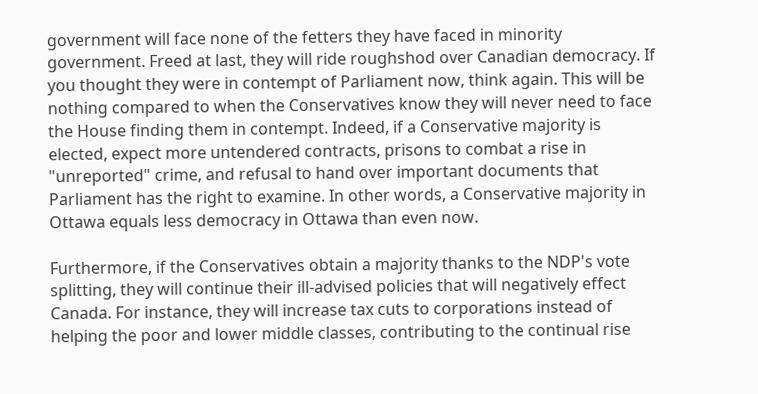government will face none of the fetters they have faced in minority government. Freed at last, they will ride roughshod over Canadian democracy. If you thought they were in contempt of Parliament now, think again. This will be nothing compared to when the Conservatives know they will never need to face the House finding them in contempt. Indeed, if a Conservative majority is elected, expect more untendered contracts, prisons to combat a rise in "unreported" crime, and refusal to hand over important documents that Parliament has the right to examine. In other words, a Conservative majority in Ottawa equals less democracy in Ottawa than even now.

Furthermore, if the Conservatives obtain a majority thanks to the NDP's vote splitting, they will continue their ill-advised policies that will negatively effect Canada. For instance, they will increase tax cuts to corporations instead of helping the poor and lower middle classes, contributing to the continual rise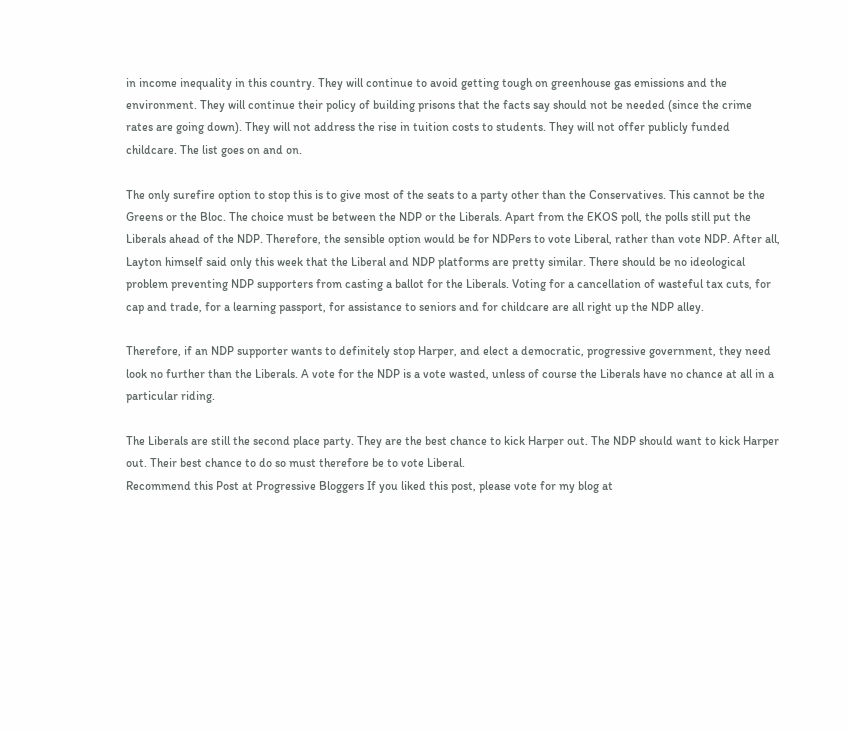in income inequality in this country. They will continue to avoid getting tough on greenhouse gas emissions and the environment. They will continue their policy of building prisons that the facts say should not be needed (since the crime rates are going down). They will not address the rise in tuition costs to students. They will not offer publicly funded childcare. The list goes on and on.

The only surefire option to stop this is to give most of the seats to a party other than the Conservatives. This cannot be the Greens or the Bloc. The choice must be between the NDP or the Liberals. Apart from the EKOS poll, the polls still put the Liberals ahead of the NDP. Therefore, the sensible option would be for NDPers to vote Liberal, rather than vote NDP. After all, Layton himself said only this week that the Liberal and NDP platforms are pretty similar. There should be no ideological problem preventing NDP supporters from casting a ballot for the Liberals. Voting for a cancellation of wasteful tax cuts, for cap and trade, for a learning passport, for assistance to seniors and for childcare are all right up the NDP alley.

Therefore, if an NDP supporter wants to definitely stop Harper, and elect a democratic, progressive government, they need look no further than the Liberals. A vote for the NDP is a vote wasted, unless of course the Liberals have no chance at all in a particular riding.

The Liberals are still the second place party. They are the best chance to kick Harper out. The NDP should want to kick Harper out. Their best chance to do so must therefore be to vote Liberal.
Recommend this Post at Progressive Bloggers If you liked this post, please vote for my blog at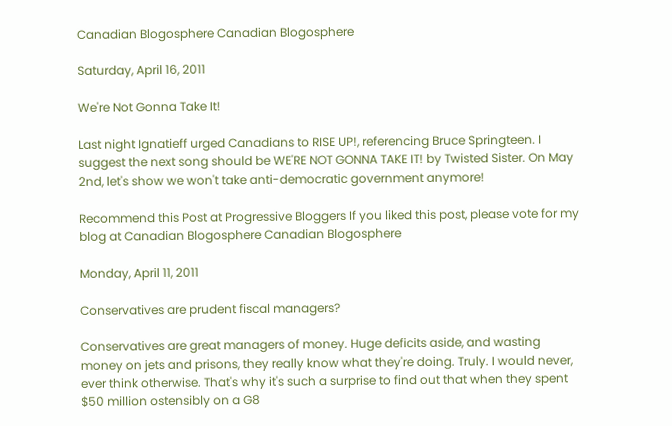Canadian Blogosphere Canadian Blogosphere

Saturday, April 16, 2011

We're Not Gonna Take It!

Last night Ignatieff urged Canadians to RISE UP!, referencing Bruce Springteen. I suggest the next song should be WE'RE NOT GONNA TAKE IT! by Twisted Sister. On May 2nd, let's show we won't take anti-democratic government anymore!

Recommend this Post at Progressive Bloggers If you liked this post, please vote for my blog at Canadian Blogosphere Canadian Blogosphere

Monday, April 11, 2011

Conservatives are prudent fiscal managers?

Conservatives are great managers of money. Huge deficits aside, and wasting money on jets and prisons, they really know what they're doing. Truly. I would never, ever think otherwise. That's why it's such a surprise to find out that when they spent $50 million ostensibly on a G8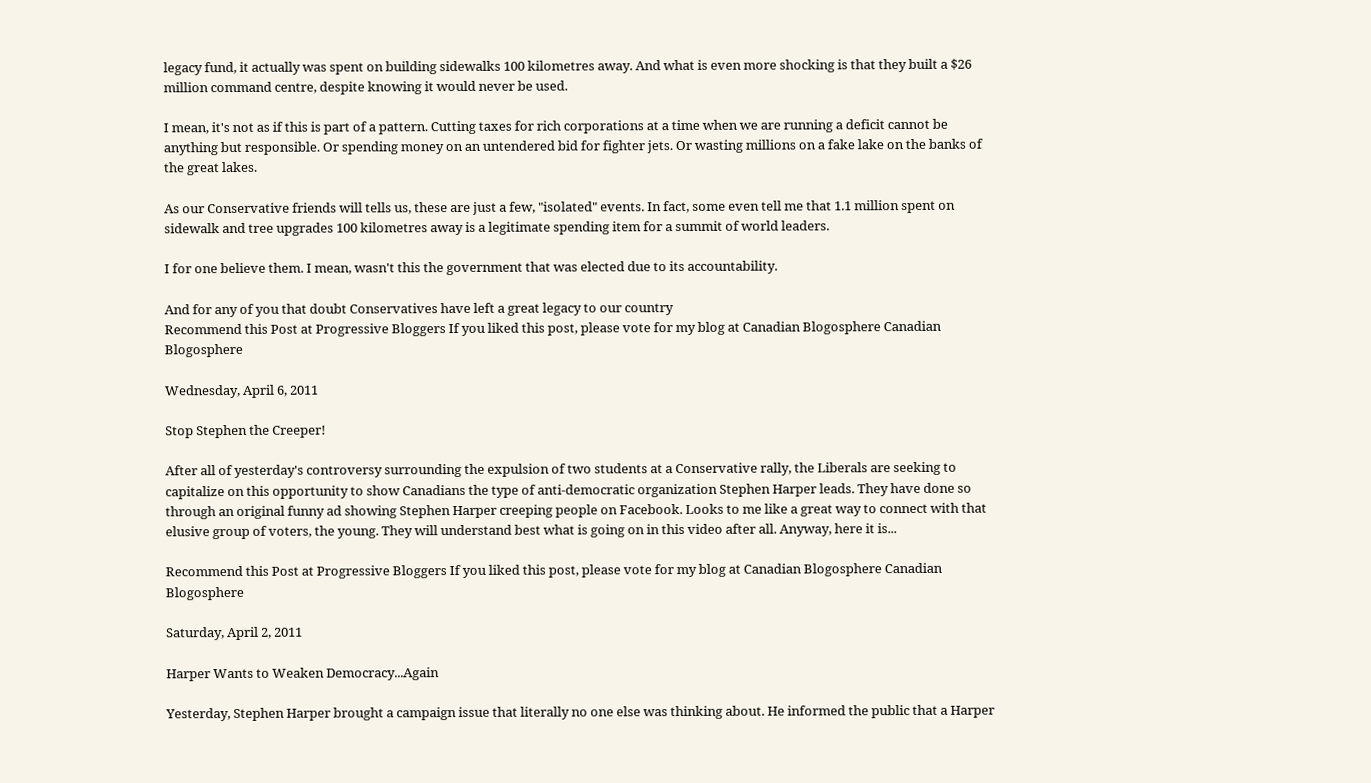legacy fund, it actually was spent on building sidewalks 100 kilometres away. And what is even more shocking is that they built a $26 million command centre, despite knowing it would never be used.

I mean, it's not as if this is part of a pattern. Cutting taxes for rich corporations at a time when we are running a deficit cannot be anything but responsible. Or spending money on an untendered bid for fighter jets. Or wasting millions on a fake lake on the banks of the great lakes.

As our Conservative friends will tells us, these are just a few, "isolated" events. In fact, some even tell me that 1.1 million spent on sidewalk and tree upgrades 100 kilometres away is a legitimate spending item for a summit of world leaders.

I for one believe them. I mean, wasn't this the government that was elected due to its accountability.

And for any of you that doubt Conservatives have left a great legacy to our country
Recommend this Post at Progressive Bloggers If you liked this post, please vote for my blog at Canadian Blogosphere Canadian Blogosphere

Wednesday, April 6, 2011

Stop Stephen the Creeper!

After all of yesterday's controversy surrounding the expulsion of two students at a Conservative rally, the Liberals are seeking to capitalize on this opportunity to show Canadians the type of anti-democratic organization Stephen Harper leads. They have done so through an original funny ad showing Stephen Harper creeping people on Facebook. Looks to me like a great way to connect with that elusive group of voters, the young. They will understand best what is going on in this video after all. Anyway, here it is...

Recommend this Post at Progressive Bloggers If you liked this post, please vote for my blog at Canadian Blogosphere Canadian Blogosphere

Saturday, April 2, 2011

Harper Wants to Weaken Democracy...Again

Yesterday, Stephen Harper brought a campaign issue that literally no one else was thinking about. He informed the public that a Harper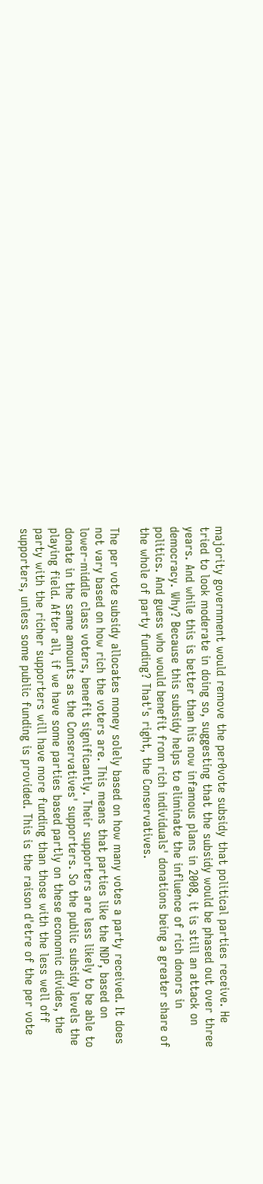majority government would remove the per0vote subsidy that political parties receive. He tried to look moderate in doing so, suggesting that the subsidy would be phased out over three years. And while this is better than his now infamous plans in 2008, it is still an attack on democracy. Why? Because this subsidy helps to eliminate the influence of rich donors in politics. And guess who would benefit from rich individuals' donations being a greater share of the whole of party funding? That's right, the Conservatives.

The per vote subsidy allocates money solely based on how many votes a party received. It does not vary based on how rich the voters are. This means that parties like the NDP, based on lower-middle class voters, benefit significantly. Their supporters are less likely to be able to donate in the same amounts as the Conservatives' supporters. So the public subsidy levels the playing field. After all, if we have some parties based partly on these economic divides, the party with the richer supporters will have more funding than those with the less well off supporters, unless some public funding is provided. This is the raison d'etre of the per vote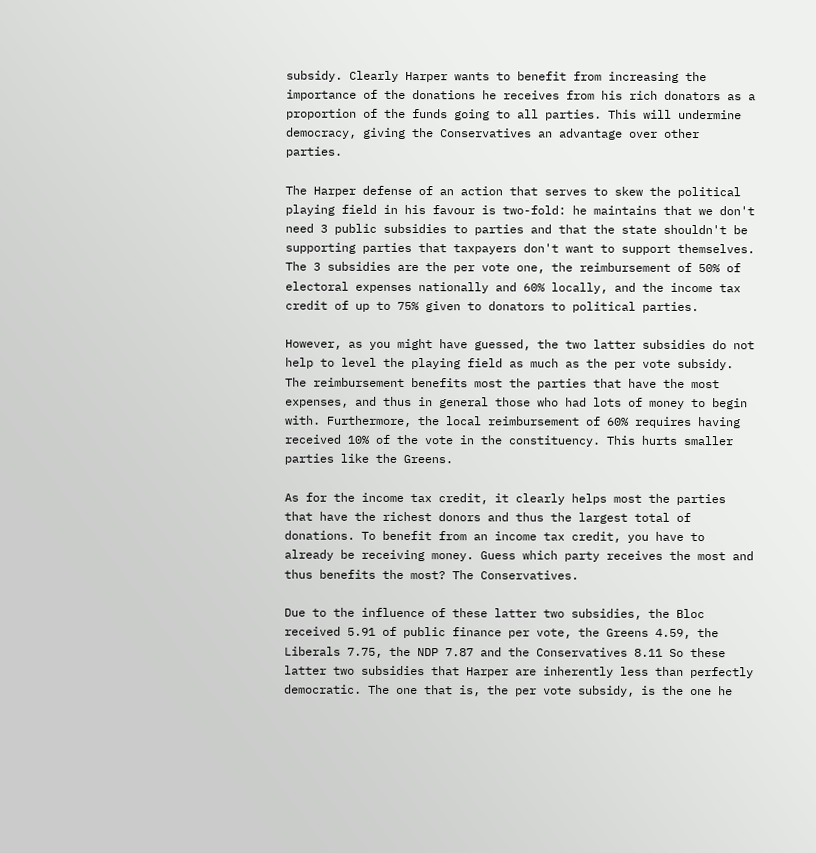subsidy. Clearly Harper wants to benefit from increasing the importance of the donations he receives from his rich donators as a proportion of the funds going to all parties. This will undermine democracy, giving the Conservatives an advantage over other parties.

The Harper defense of an action that serves to skew the political playing field in his favour is two-fold: he maintains that we don't need 3 public subsidies to parties and that the state shouldn't be supporting parties that taxpayers don't want to support themselves. The 3 subsidies are the per vote one, the reimbursement of 50% of electoral expenses nationally and 60% locally, and the income tax credit of up to 75% given to donators to political parties.

However, as you might have guessed, the two latter subsidies do not help to level the playing field as much as the per vote subsidy. The reimbursement benefits most the parties that have the most expenses, and thus in general those who had lots of money to begin with. Furthermore, the local reimbursement of 60% requires having received 10% of the vote in the constituency. This hurts smaller parties like the Greens.

As for the income tax credit, it clearly helps most the parties that have the richest donors and thus the largest total of donations. To benefit from an income tax credit, you have to already be receiving money. Guess which party receives the most and thus benefits the most? The Conservatives.

Due to the influence of these latter two subsidies, the Bloc received 5.91 of public finance per vote, the Greens 4.59, the Liberals 7.75, the NDP 7.87 and the Conservatives 8.11 So these latter two subsidies that Harper are inherently less than perfectly democratic. The one that is, the per vote subsidy, is the one he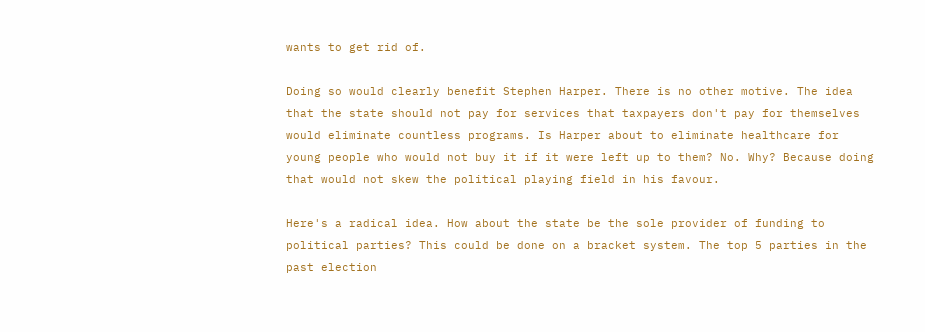wants to get rid of.

Doing so would clearly benefit Stephen Harper. There is no other motive. The idea that the state should not pay for services that taxpayers don't pay for themselves would eliminate countless programs. Is Harper about to eliminate healthcare for young people who would not buy it if it were left up to them? No. Why? Because doing that would not skew the political playing field in his favour.

Here's a radical idea. How about the state be the sole provider of funding to political parties? This could be done on a bracket system. The top 5 parties in the past election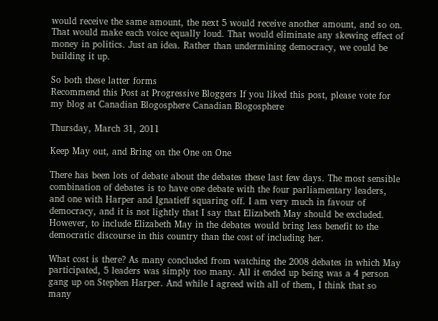would receive the same amount, the next 5 would receive another amount, and so on. That would make each voice equally loud. That would eliminate any skewing effect of money in politics. Just an idea. Rather than undermining democracy, we could be building it up.

So both these latter forms
Recommend this Post at Progressive Bloggers If you liked this post, please vote for my blog at Canadian Blogosphere Canadian Blogosphere

Thursday, March 31, 2011

Keep May out, and Bring on the One on One

There has been lots of debate about the debates these last few days. The most sensible combination of debates is to have one debate with the four parliamentary leaders, and one with Harper and Ignatieff squaring off. I am very much in favour of democracy, and it is not lightly that I say that Elizabeth May should be excluded. However, to include Elizabeth May in the debates would bring less benefit to the democratic discourse in this country than the cost of including her.

What cost is there? As many concluded from watching the 2008 debates in which May participated, 5 leaders was simply too many. All it ended up being was a 4 person gang up on Stephen Harper. And while I agreed with all of them, I think that so many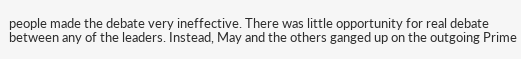people made the debate very ineffective. There was little opportunity for real debate between any of the leaders. Instead, May and the others ganged up on the outgoing Prime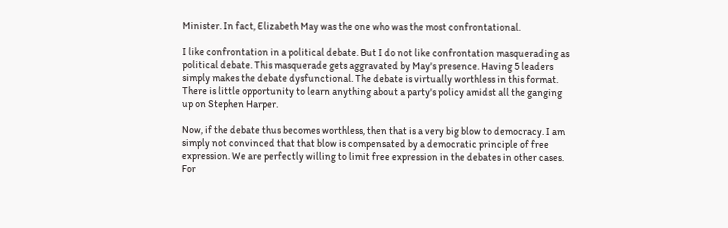Minister. In fact, Elizabeth May was the one who was the most confrontational.

I like confrontation in a political debate. But I do not like confrontation masquerading as political debate. This masquerade gets aggravated by May's presence. Having 5 leaders simply makes the debate dysfunctional. The debate is virtually worthless in this format. There is little opportunity to learn anything about a party's policy amidst all the ganging up on Stephen Harper.

Now, if the debate thus becomes worthless, then that is a very big blow to democracy. I am simply not convinced that that blow is compensated by a democratic principle of free expression. We are perfectly willing to limit free expression in the debates in other cases. For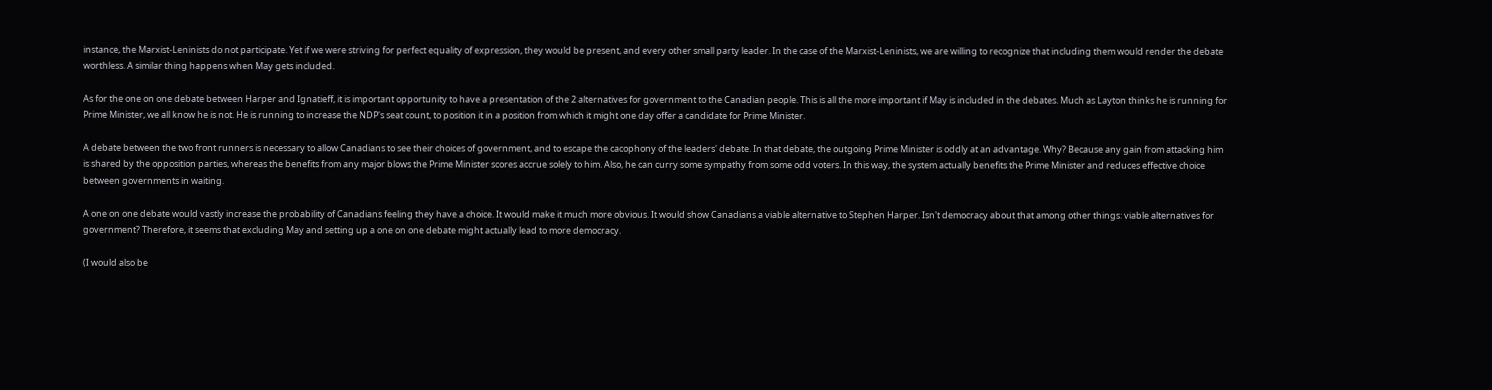instance, the Marxist-Leninists do not participate. Yet if we were striving for perfect equality of expression, they would be present, and every other small party leader. In the case of the Marxist-Leninists, we are willing to recognize that including them would render the debate worthless. A similar thing happens when May gets included.

As for the one on one debate between Harper and Ignatieff, it is important opportunity to have a presentation of the 2 alternatives for government to the Canadian people. This is all the more important if May is included in the debates. Much as Layton thinks he is running for Prime Minister, we all know he is not. He is running to increase the NDP's seat count, to position it in a position from which it might one day offer a candidate for Prime Minister.

A debate between the two front runners is necessary to allow Canadians to see their choices of government, and to escape the cacophony of the leaders' debate. In that debate, the outgoing Prime Minister is oddly at an advantage. Why? Because any gain from attacking him is shared by the opposition parties, whereas the benefits from any major blows the Prime Minister scores accrue solely to him. Also, he can curry some sympathy from some odd voters. In this way, the system actually benefits the Prime Minister and reduces effective choice between governments in waiting.

A one on one debate would vastly increase the probability of Canadians feeling they have a choice. It would make it much more obvious. It would show Canadians a viable alternative to Stephen Harper. Isn't democracy about that among other things: viable alternatives for government? Therefore, it seems that excluding May and setting up a one on one debate might actually lead to more democracy.

(I would also be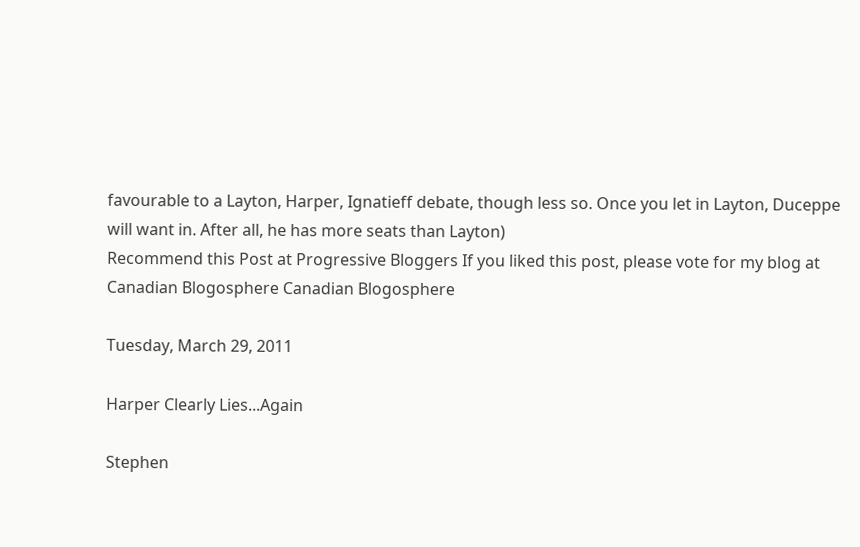favourable to a Layton, Harper, Ignatieff debate, though less so. Once you let in Layton, Duceppe will want in. After all, he has more seats than Layton)
Recommend this Post at Progressive Bloggers If you liked this post, please vote for my blog at Canadian Blogosphere Canadian Blogosphere

Tuesday, March 29, 2011

Harper Clearly Lies...Again

Stephen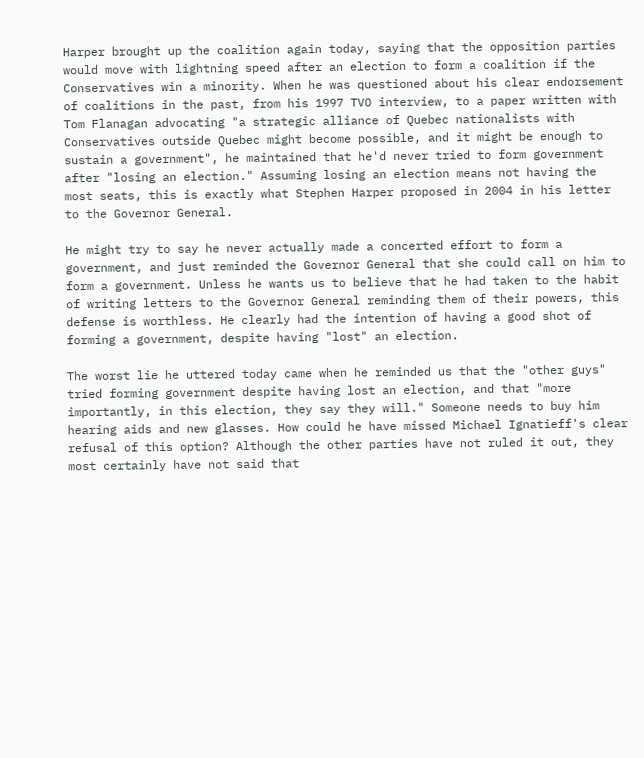Harper brought up the coalition again today, saying that the opposition parties would move with lightning speed after an election to form a coalition if the Conservatives win a minority. When he was questioned about his clear endorsement of coalitions in the past, from his 1997 TVO interview, to a paper written with Tom Flanagan advocating "a strategic alliance of Quebec nationalists with Conservatives outside Quebec might become possible, and it might be enough to sustain a government", he maintained that he'd never tried to form government after "losing an election." Assuming losing an election means not having the most seats, this is exactly what Stephen Harper proposed in 2004 in his letter to the Governor General.

He might try to say he never actually made a concerted effort to form a government, and just reminded the Governor General that she could call on him to form a government. Unless he wants us to believe that he had taken to the habit of writing letters to the Governor General reminding them of their powers, this defense is worthless. He clearly had the intention of having a good shot of forming a government, despite having "lost" an election.

The worst lie he uttered today came when he reminded us that the "other guys" tried forming government despite having lost an election, and that "more importantly, in this election, they say they will." Someone needs to buy him hearing aids and new glasses. How could he have missed Michael Ignatieff's clear refusal of this option? Although the other parties have not ruled it out, they most certainly have not said that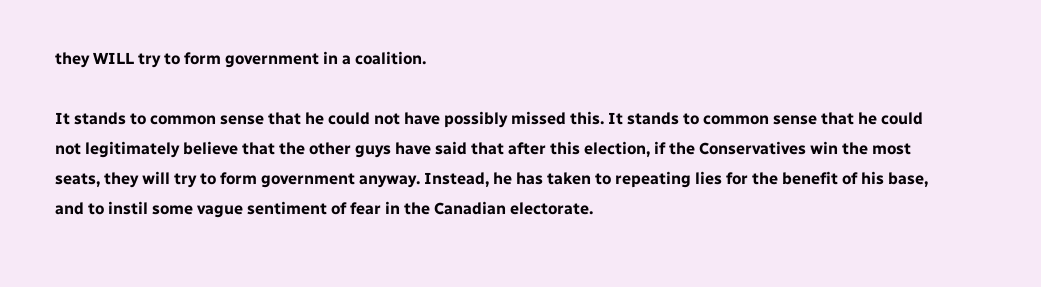they WILL try to form government in a coalition.

It stands to common sense that he could not have possibly missed this. It stands to common sense that he could not legitimately believe that the other guys have said that after this election, if the Conservatives win the most seats, they will try to form government anyway. Instead, he has taken to repeating lies for the benefit of his base, and to instil some vague sentiment of fear in the Canadian electorate.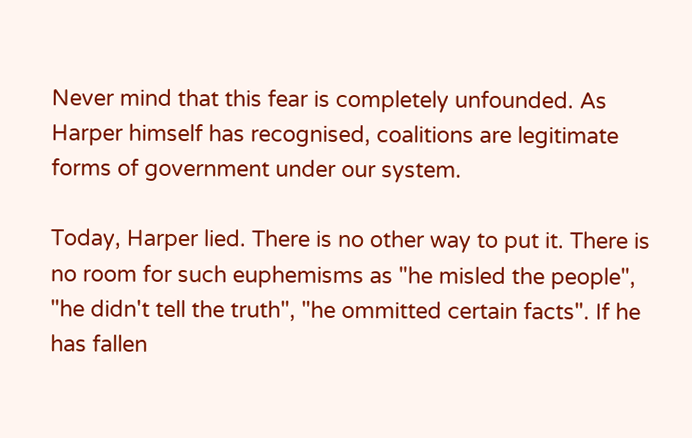Never mind that this fear is completely unfounded. As Harper himself has recognised, coalitions are legitimate forms of government under our system.

Today, Harper lied. There is no other way to put it. There is no room for such euphemisms as "he misled the people", "he didn't tell the truth", "he ommitted certain facts". If he has fallen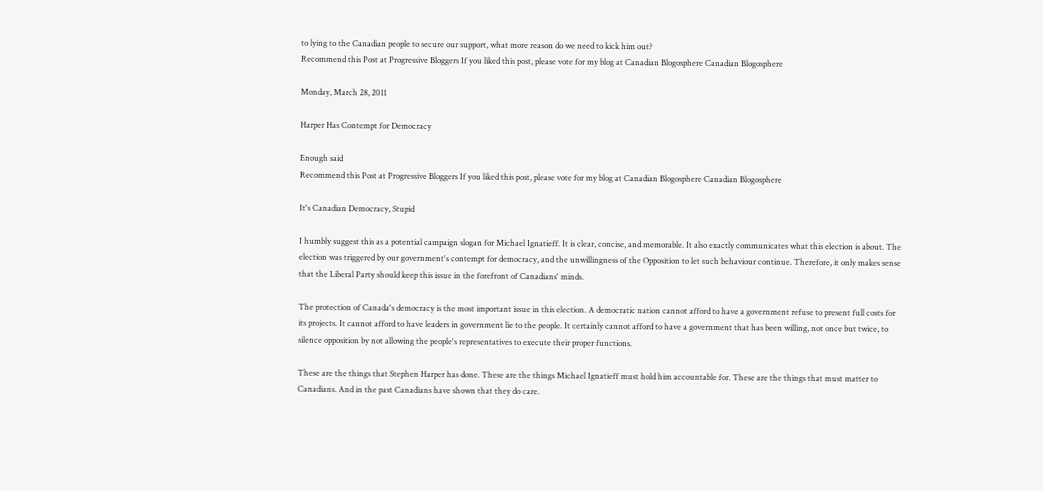to lying to the Canadian people to secure our support, what more reason do we need to kick him out?
Recommend this Post at Progressive Bloggers If you liked this post, please vote for my blog at Canadian Blogosphere Canadian Blogosphere

Monday, March 28, 2011

Harper Has Contempt for Democracy

Enough said
Recommend this Post at Progressive Bloggers If you liked this post, please vote for my blog at Canadian Blogosphere Canadian Blogosphere

It's Canadian Democracy, Stupid

I humbly suggest this as a potential campaign slogan for Michael Ignatieff. It is clear, concise, and memorable. It also exactly communicates what this election is about. The election was triggered by our government's contempt for democracy, and the unwillingness of the Opposition to let such behaviour continue. Therefore, it only makes sense that the Liberal Party should keep this issue in the forefront of Canadians' minds.

The protection of Canada's democracy is the most important issue in this election. A democratic nation cannot afford to have a government refuse to present full costs for its projects. It cannot afford to have leaders in government lie to the people. It certainly cannot afford to have a government that has been willing, not once but twice, to silence opposition by not allowing the people's representatives to execute their proper functions.

These are the things that Stephen Harper has done. These are the things Michael Ignatieff must hold him accountable for. These are the things that must matter to Canadians. And in the past Canadians have shown that they do care.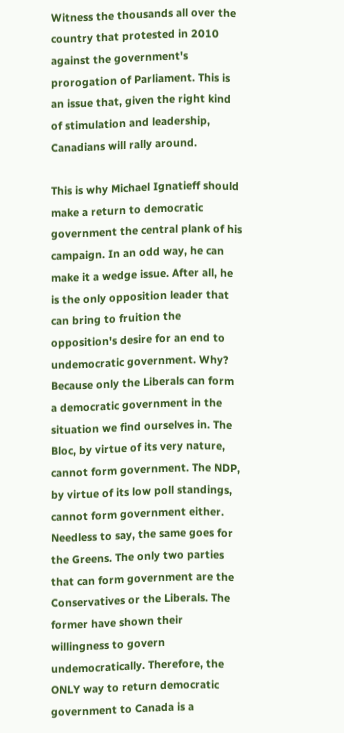Witness the thousands all over the country that protested in 2010 against the government's prorogation of Parliament. This is an issue that, given the right kind of stimulation and leadership, Canadians will rally around.

This is why Michael Ignatieff should make a return to democratic government the central plank of his campaign. In an odd way, he can make it a wedge issue. After all, he is the only opposition leader that can bring to fruition the opposition's desire for an end to undemocratic government. Why? Because only the Liberals can form a democratic government in the situation we find ourselves in. The Bloc, by virtue of its very nature, cannot form government. The NDP, by virtue of its low poll standings, cannot form government either. Needless to say, the same goes for the Greens. The only two parties that can form government are the Conservatives or the Liberals. The former have shown their willingness to govern undemocratically. Therefore, the ONLY way to return democratic government to Canada is a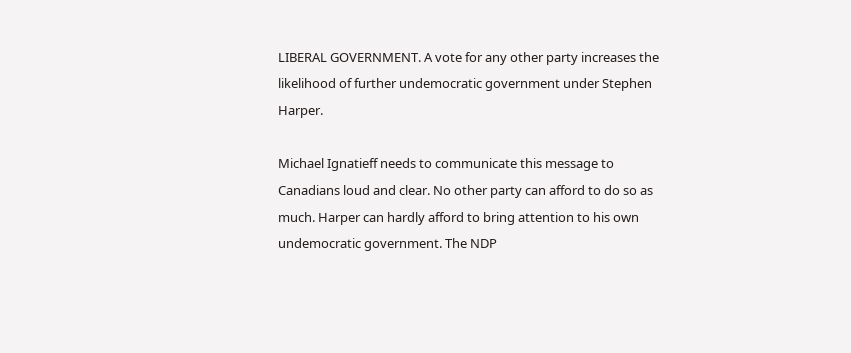LIBERAL GOVERNMENT. A vote for any other party increases the likelihood of further undemocratic government under Stephen Harper.

Michael Ignatieff needs to communicate this message to Canadians loud and clear. No other party can afford to do so as much. Harper can hardly afford to bring attention to his own undemocratic government. The NDP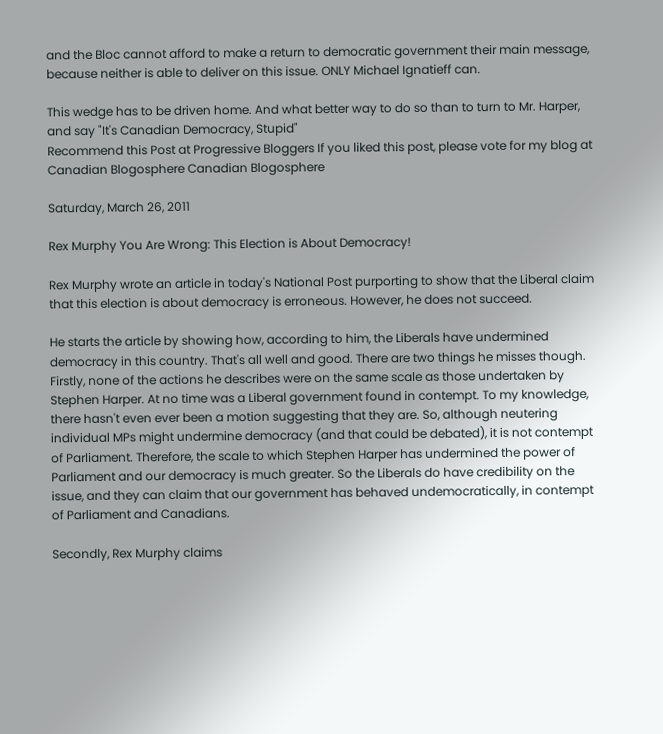and the Bloc cannot afford to make a return to democratic government their main message, because neither is able to deliver on this issue. ONLY Michael Ignatieff can.

This wedge has to be driven home. And what better way to do so than to turn to Mr. Harper, and say "It's Canadian Democracy, Stupid"
Recommend this Post at Progressive Bloggers If you liked this post, please vote for my blog at Canadian Blogosphere Canadian Blogosphere

Saturday, March 26, 2011

Rex Murphy You Are Wrong: This Election is About Democracy!

Rex Murphy wrote an article in today's National Post purporting to show that the Liberal claim that this election is about democracy is erroneous. However, he does not succeed.

He starts the article by showing how, according to him, the Liberals have undermined democracy in this country. That's all well and good. There are two things he misses though. Firstly, none of the actions he describes were on the same scale as those undertaken by Stephen Harper. At no time was a Liberal government found in contempt. To my knowledge, there hasn't even ever been a motion suggesting that they are. So, although neutering individual MPs might undermine democracy (and that could be debated), it is not contempt of Parliament. Therefore, the scale to which Stephen Harper has undermined the power of Parliament and our democracy is much greater. So the Liberals do have credibility on the issue, and they can claim that our government has behaved undemocratically, in contempt of Parliament and Canadians.

Secondly, Rex Murphy claims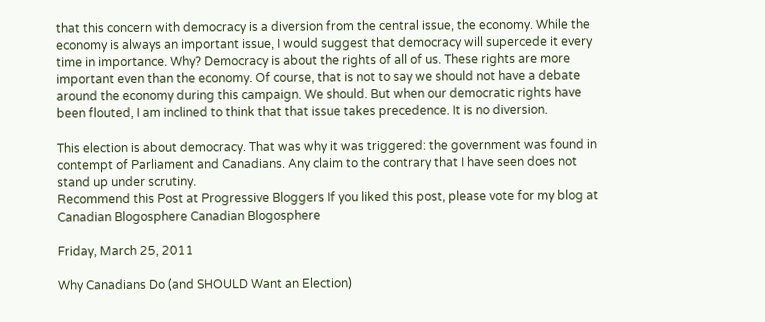that this concern with democracy is a diversion from the central issue, the economy. While the economy is always an important issue, I would suggest that democracy will supercede it every time in importance. Why? Democracy is about the rights of all of us. These rights are more important even than the economy. Of course, that is not to say we should not have a debate around the economy during this campaign. We should. But when our democratic rights have been flouted, I am inclined to think that that issue takes precedence. It is no diversion.

This election is about democracy. That was why it was triggered: the government was found in contempt of Parliament and Canadians. Any claim to the contrary that I have seen does not stand up under scrutiny.
Recommend this Post at Progressive Bloggers If you liked this post, please vote for my blog at Canadian Blogosphere Canadian Blogosphere

Friday, March 25, 2011

Why Canadians Do (and SHOULD Want an Election)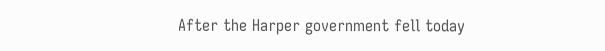After the Harper government fell today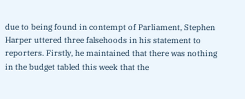due to being found in contempt of Parliament, Stephen Harper uttered three falsehoods in his statement to reporters. Firstly, he maintained that there was nothing in the budget tabled this week that the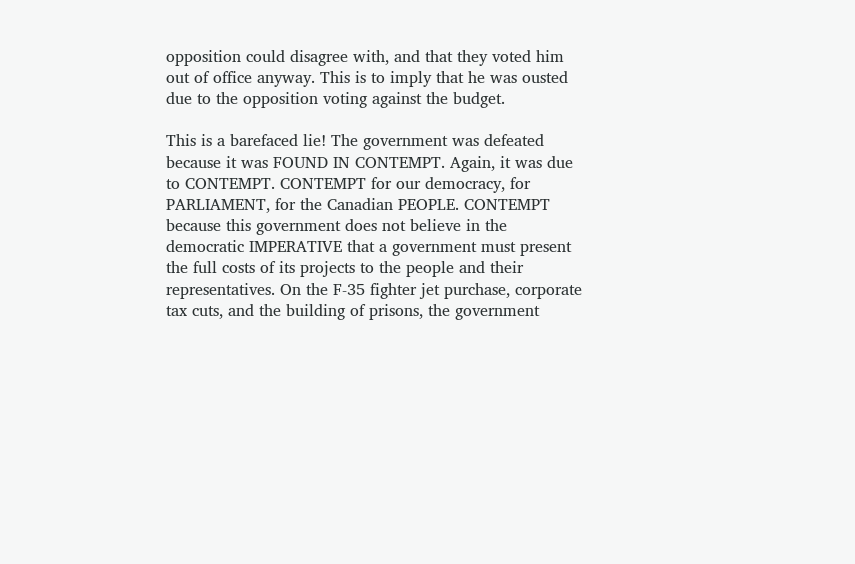opposition could disagree with, and that they voted him out of office anyway. This is to imply that he was ousted due to the opposition voting against the budget.

This is a barefaced lie! The government was defeated because it was FOUND IN CONTEMPT. Again, it was due to CONTEMPT. CONTEMPT for our democracy, for PARLIAMENT, for the Canadian PEOPLE. CONTEMPT because this government does not believe in the democratic IMPERATIVE that a government must present the full costs of its projects to the people and their representatives. On the F-35 fighter jet purchase, corporate tax cuts, and the building of prisons, the government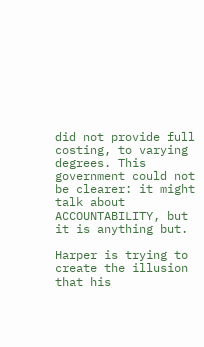did not provide full costing, to varying degrees. This government could not be clearer: it might talk about ACCOUNTABILITY, but it is anything but.

Harper is trying to create the illusion that his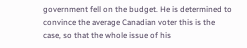government fell on the budget. He is determined to convince the average Canadian voter this is the case, so that the whole issue of his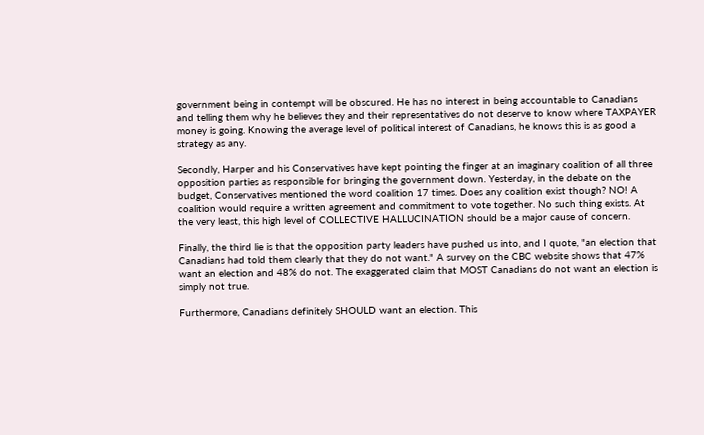government being in contempt will be obscured. He has no interest in being accountable to Canadians and telling them why he believes they and their representatives do not deserve to know where TAXPAYER money is going. Knowing the average level of political interest of Canadians, he knows this is as good a strategy as any.

Secondly, Harper and his Conservatives have kept pointing the finger at an imaginary coalition of all three opposition parties as responsible for bringing the government down. Yesterday, in the debate on the budget, Conservatives mentioned the word coalition 17 times. Does any coalition exist though? NO! A coalition would require a written agreement and commitment to vote together. No such thing exists. At the very least, this high level of COLLECTIVE HALLUCINATION should be a major cause of concern.

Finally, the third lie is that the opposition party leaders have pushed us into, and I quote, "an election that Canadians had told them clearly that they do not want." A survey on the CBC website shows that 47% want an election and 48% do not. The exaggerated claim that MOST Canadians do not want an election is simply not true.

Furthermore, Canadians definitely SHOULD want an election. This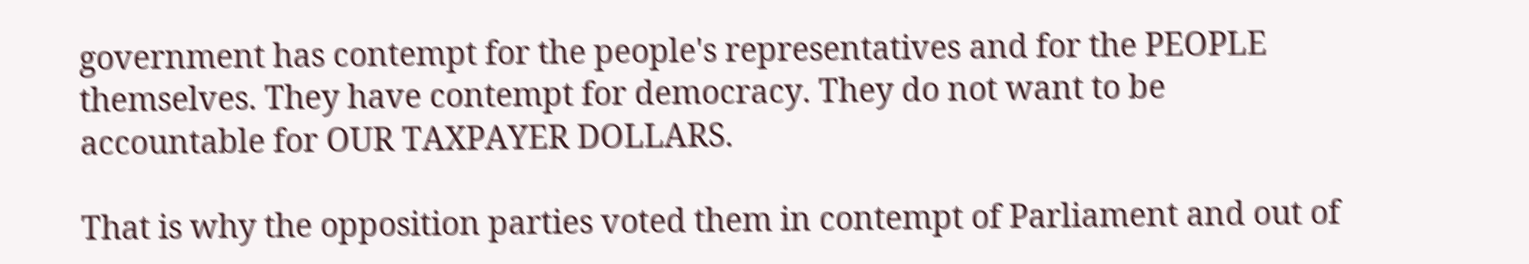government has contempt for the people's representatives and for the PEOPLE themselves. They have contempt for democracy. They do not want to be accountable for OUR TAXPAYER DOLLARS.

That is why the opposition parties voted them in contempt of Parliament and out of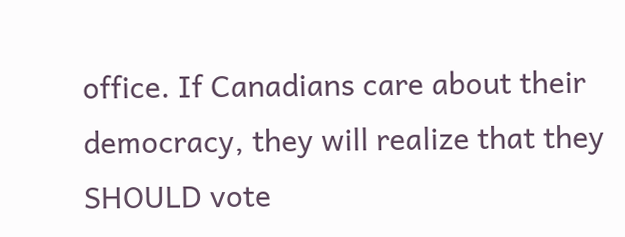office. If Canadians care about their democracy, they will realize that they SHOULD vote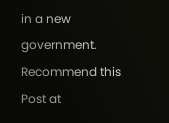in a new government.
Recommend this Post at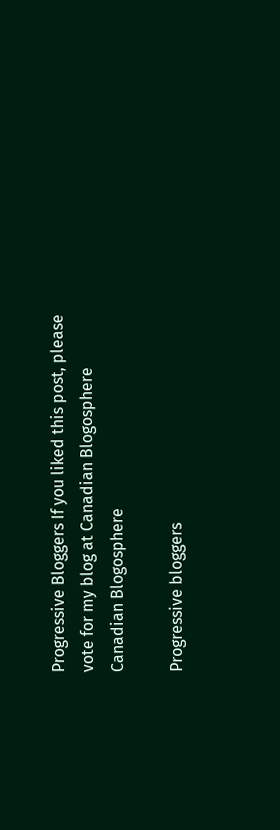Progressive Bloggers If you liked this post, please vote for my blog at Canadian Blogosphere Canadian Blogosphere

Progressive bloggers